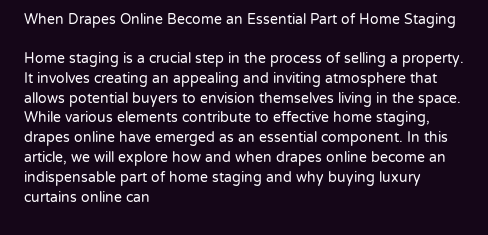When Drapes Online Become an Essential Part of Home Staging

Home staging is a crucial step in the process of selling a property. It involves creating an appealing and inviting atmosphere that allows potential buyers to envision themselves living in the space. While various elements contribute to effective home staging, drapes online have emerged as an essential component. In this article, we will explore how and when drapes online become an indispensable part of home staging and why buying luxury curtains online can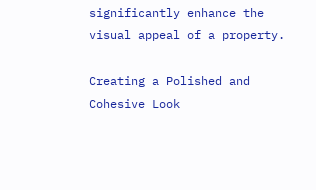significantly enhance the visual appeal of a property.

Creating a Polished and Cohesive Look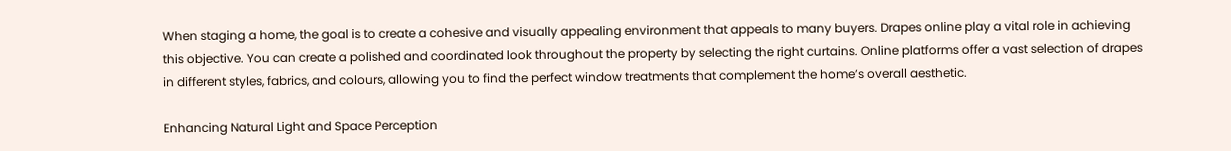When staging a home, the goal is to create a cohesive and visually appealing environment that appeals to many buyers. Drapes online play a vital role in achieving this objective. You can create a polished and coordinated look throughout the property by selecting the right curtains. Online platforms offer a vast selection of drapes in different styles, fabrics, and colours, allowing you to find the perfect window treatments that complement the home’s overall aesthetic.

Enhancing Natural Light and Space Perception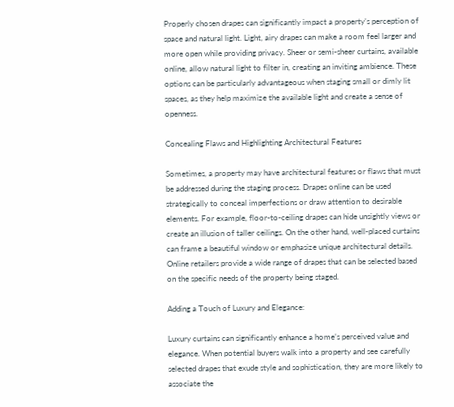Properly chosen drapes can significantly impact a property’s perception of space and natural light. Light, airy drapes can make a room feel larger and more open while providing privacy. Sheer or semi-sheer curtains, available online, allow natural light to filter in, creating an inviting ambience. These options can be particularly advantageous when staging small or dimly lit spaces, as they help maximize the available light and create a sense of openness.

Concealing Flaws and Highlighting Architectural Features

Sometimes, a property may have architectural features or flaws that must be addressed during the staging process. Drapes online can be used strategically to conceal imperfections or draw attention to desirable elements. For example, floor-to-ceiling drapes can hide unsightly views or create an illusion of taller ceilings. On the other hand, well-placed curtains can frame a beautiful window or emphasize unique architectural details. Online retailers provide a wide range of drapes that can be selected based on the specific needs of the property being staged.

Adding a Touch of Luxury and Elegance:

Luxury curtains can significantly enhance a home’s perceived value and elegance. When potential buyers walk into a property and see carefully selected drapes that exude style and sophistication, they are more likely to associate the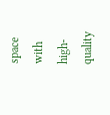space with high-quality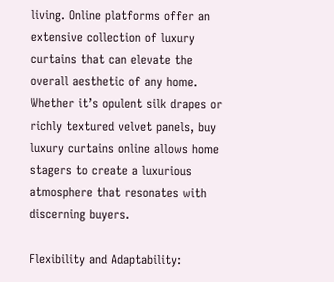living. Online platforms offer an extensive collection of luxury curtains that can elevate the overall aesthetic of any home. Whether it’s opulent silk drapes or richly textured velvet panels, buy luxury curtains online allows home stagers to create a luxurious atmosphere that resonates with discerning buyers.

Flexibility and Adaptability: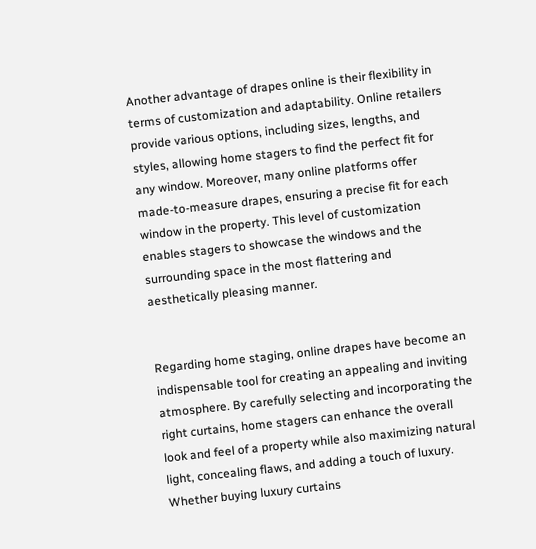Another advantage of drapes online is their flexibility in terms of customization and adaptability. Online retailers provide various options, including sizes, lengths, and styles, allowing home stagers to find the perfect fit for any window. Moreover, many online platforms offer made-to-measure drapes, ensuring a precise fit for each window in the property. This level of customization enables stagers to showcase the windows and the surrounding space in the most flattering and aesthetically pleasing manner.


Regarding home staging, online drapes have become an indispensable tool for creating an appealing and inviting atmosphere. By carefully selecting and incorporating the right curtains, home stagers can enhance the overall look and feel of a property while also maximizing natural light, concealing flaws, and adding a touch of luxury. Whether buying luxury curtains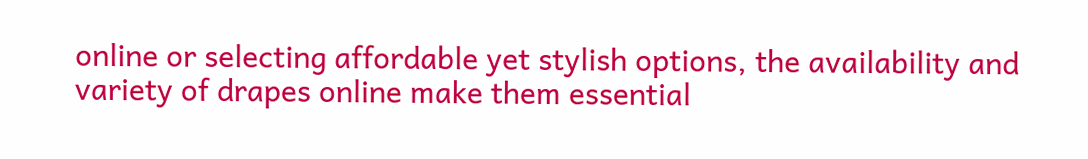online or selecting affordable yet stylish options, the availability and variety of drapes online make them essential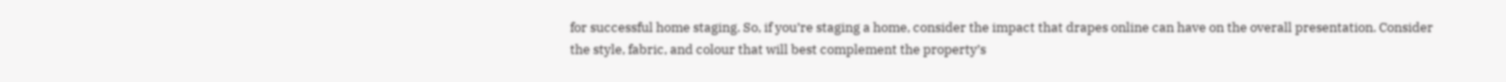for successful home staging. So, if you’re staging a home, consider the impact that drapes online can have on the overall presentation. Consider the style, fabric, and colour that will best complement the property’s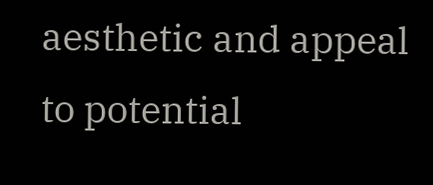aesthetic and appeal to potential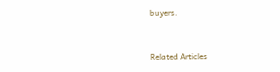buyers.


Related Articles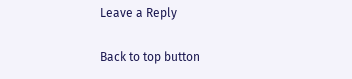Leave a Reply

Back to top button